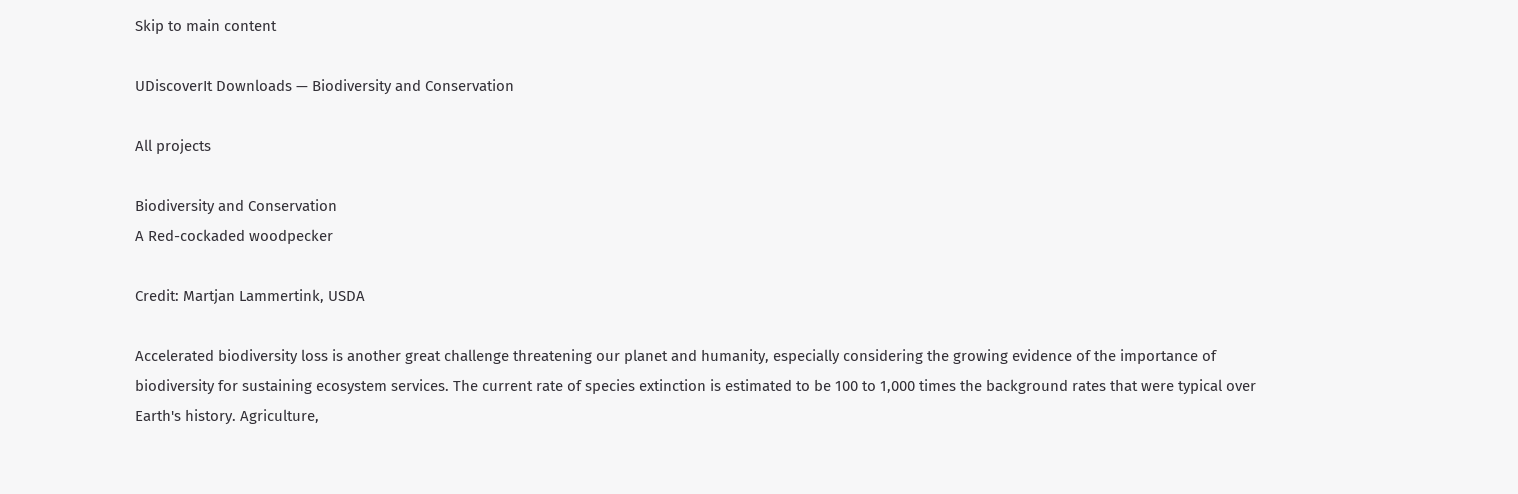Skip to main content

UDiscoverIt Downloads — Biodiversity and Conservation

All projects

Biodiversity and Conservation
A Red-cockaded woodpecker

Credit: Martjan Lammertink, USDA

Accelerated biodiversity loss is another great challenge threatening our planet and humanity, especially considering the growing evidence of the importance of biodiversity for sustaining ecosystem services. The current rate of species extinction is estimated to be 100 to 1,000 times the background rates that were typical over Earth's history. Agriculture,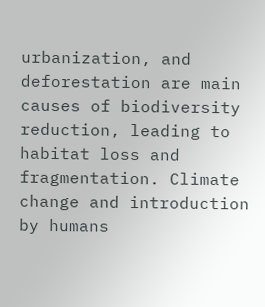urbanization, and deforestation are main causes of biodiversity reduction, leading to habitat loss and fragmentation. Climate change and introduction by humans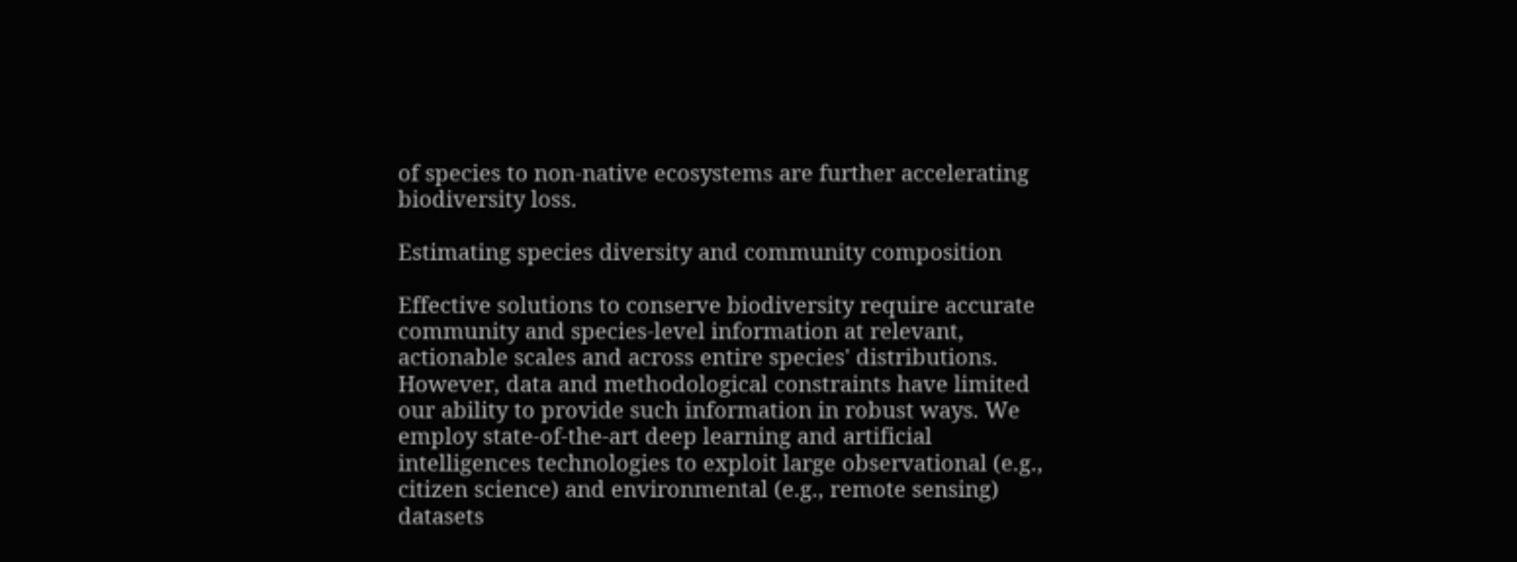of species to non-native ecosystems are further accelerating biodiversity loss.

Estimating species diversity and community composition

Effective solutions to conserve biodiversity require accurate community and species-level information at relevant, actionable scales and across entire species' distributions. However, data and methodological constraints have limited our ability to provide such information in robust ways. We employ state-of-the-art deep learning and artificial intelligences technologies to exploit large observational (e.g., citizen science) and environmental (e.g., remote sensing) datasets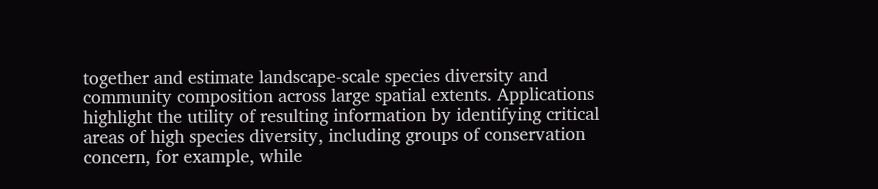together and estimate landscape-scale species diversity and community composition across large spatial extents. Applications highlight the utility of resulting information by identifying critical areas of high species diversity, including groups of conservation concern, for example, while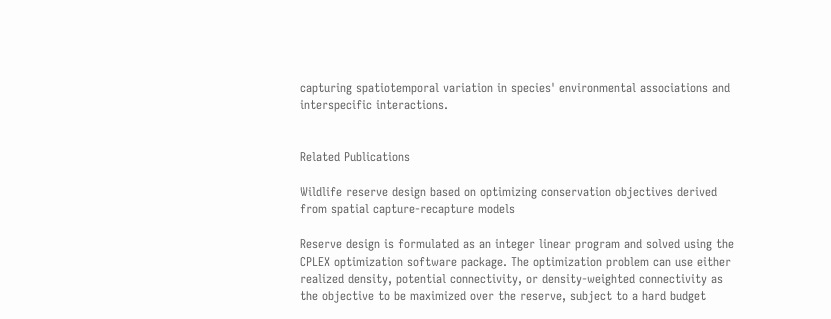capturing spatiotemporal variation in species' environmental associations and interspecific interactions.


Related Publications

Wildlife reserve design based on optimizing conservation objectives derived from spatial capture-recapture models

Reserve design is formulated as an integer linear program and solved using the CPLEX optimization software package. The optimization problem can use either realized density, potential connectivity, or density-weighted connectivity as the objective to be maximized over the reserve, subject to a hard budget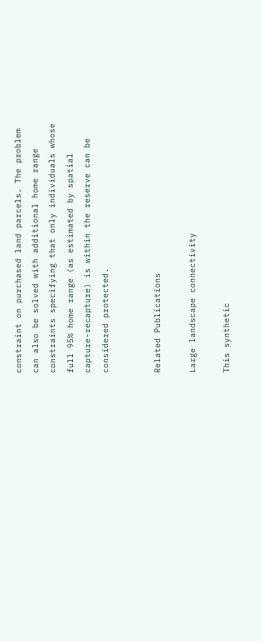constraint on purchased land parcels. The problem can also be solved with additional home range constraints specifying that only individuals whose full 95% home range (as estimated by spatial capture-recapture) is within the reserve can be considered protected.


Related Publications

Large landscape connectivity

This synthetic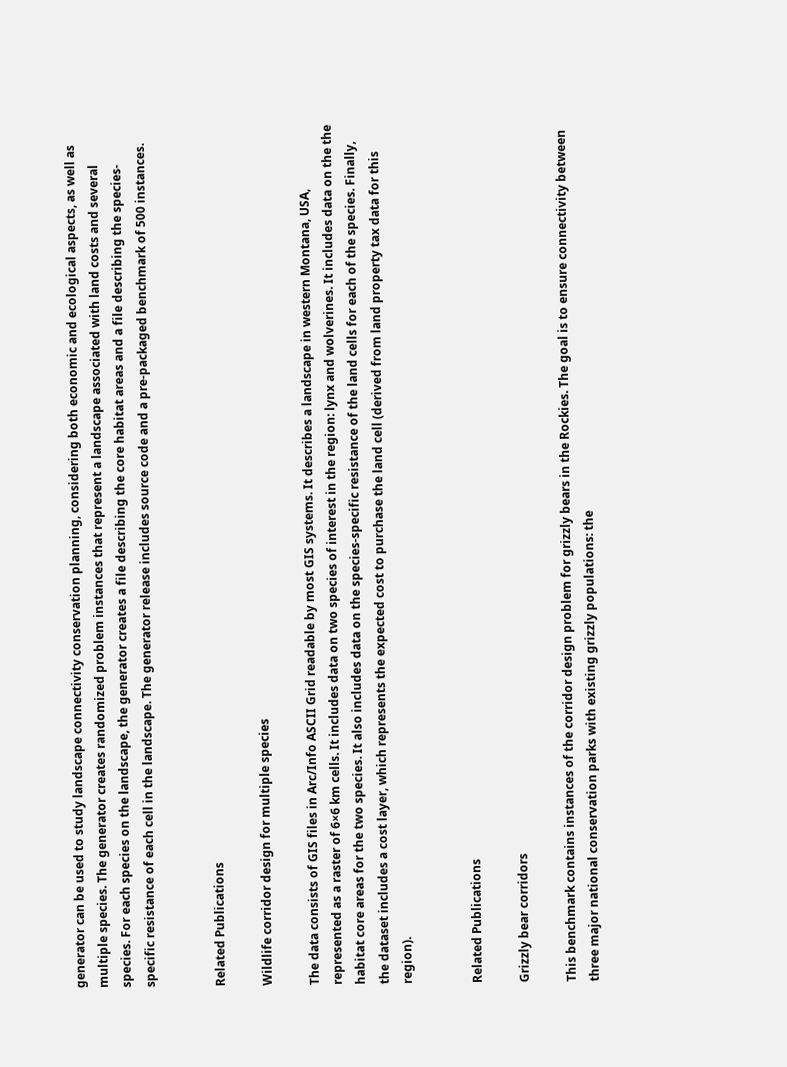generator can be used to study landscape connectivity conservation planning, considering both economic and ecological aspects, as well as multiple species. The generator creates randomized problem instances that represent a landscape associated with land costs and several species. For each species on the landscape, the generator creates a file describing the core habitat areas and a file describing the species-specific resistance of each cell in the landscape. The generator release includes source code and a pre-packaged benchmark of 500 instances.


Related Publications

Wildlife corridor design for multiple species

The data consists of GIS files in Arc/Info ASCII Grid readable by most GIS systems. It describes a landscape in western Montana, USA, represented as a raster of 6×6 km cells. It includes data on two species of interest in the region: lynx and wolverines. It includes data on the the habitat core areas for the two species. It also includes data on the species-specific resistance of the land cells for each of the species. Finally, the dataset includes a cost layer, which represents the expected cost to purchase the land cell (derived from land property tax data for this region).


Related Publications

Grizzly bear corridors

This benchmark contains instances of the corridor design problem for grizzly bears in the Rockies. The goal is to ensure connectivity between three major national conservation parks with existing grizzly populations: the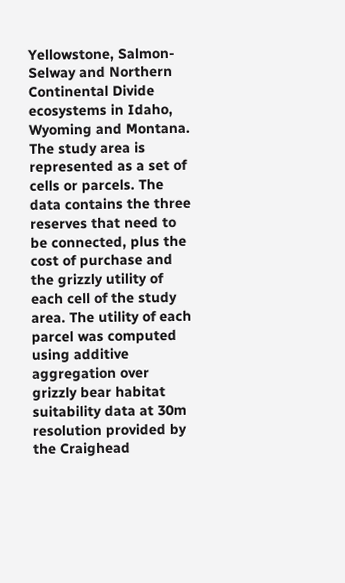Yellowstone, Salmon-Selway and Northern Continental Divide ecosystems in Idaho, Wyoming and Montana. The study area is represented as a set of cells or parcels. The data contains the three reserves that need to be connected, plus the cost of purchase and the grizzly utility of each cell of the study area. The utility of each parcel was computed using additive aggregation over grizzly bear habitat suitability data at 30m resolution provided by the Craighead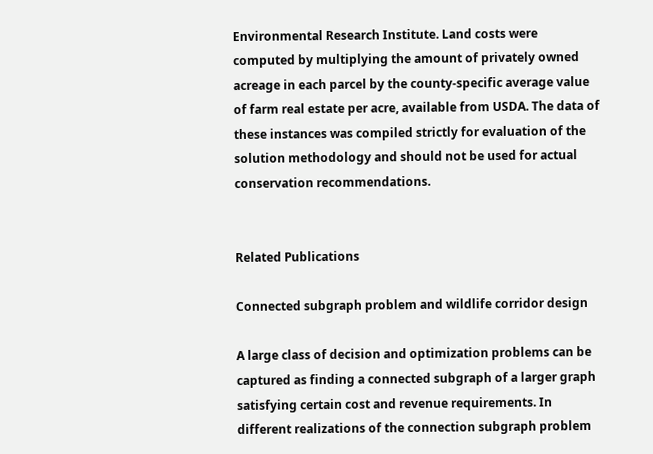Environmental Research Institute. Land costs were computed by multiplying the amount of privately owned acreage in each parcel by the county-specific average value of farm real estate per acre, available from USDA. The data of these instances was compiled strictly for evaluation of the solution methodology and should not be used for actual conservation recommendations.


Related Publications

Connected subgraph problem and wildlife corridor design

A large class of decision and optimization problems can be captured as finding a connected subgraph of a larger graph satisfying certain cost and revenue requirements. In different realizations of the connection subgraph problem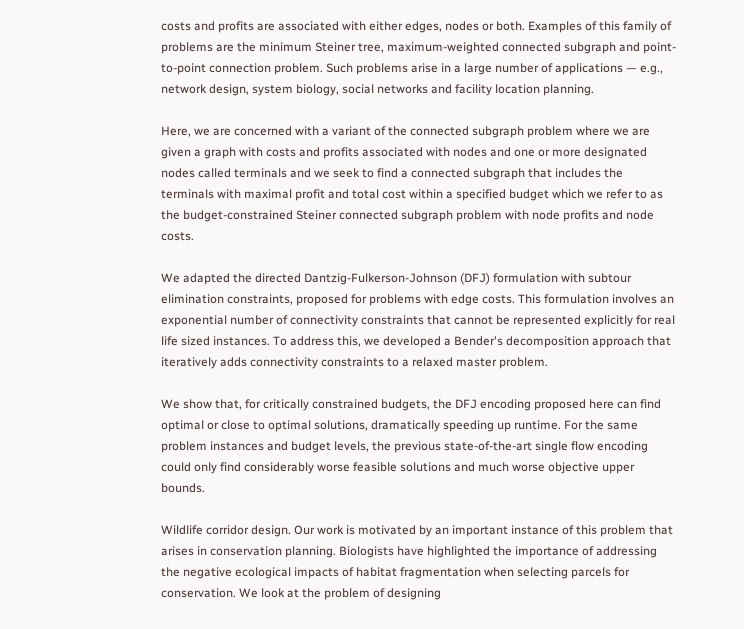costs and profits are associated with either edges, nodes or both. Examples of this family of problems are the minimum Steiner tree, maximum-weighted connected subgraph and point-to-point connection problem. Such problems arise in a large number of applications — e.g., network design, system biology, social networks and facility location planning.

Here, we are concerned with a variant of the connected subgraph problem where we are given a graph with costs and profits associated with nodes and one or more designated nodes called terminals and we seek to find a connected subgraph that includes the terminals with maximal profit and total cost within a specified budget which we refer to as the budget-constrained Steiner connected subgraph problem with node profits and node costs.

We adapted the directed Dantzig-Fulkerson-Johnson (DFJ) formulation with subtour elimination constraints, proposed for problems with edge costs. This formulation involves an exponential number of connectivity constraints that cannot be represented explicitly for real life sized instances. To address this, we developed a Bender's decomposition approach that iteratively adds connectivity constraints to a relaxed master problem.

We show that, for critically constrained budgets, the DFJ encoding proposed here can find optimal or close to optimal solutions, dramatically speeding up runtime. For the same problem instances and budget levels, the previous state-of-the-art single flow encoding could only find considerably worse feasible solutions and much worse objective upper bounds.

Wildlife corridor design. Our work is motivated by an important instance of this problem that arises in conservation planning. Biologists have highlighted the importance of addressing the negative ecological impacts of habitat fragmentation when selecting parcels for conservation. We look at the problem of designing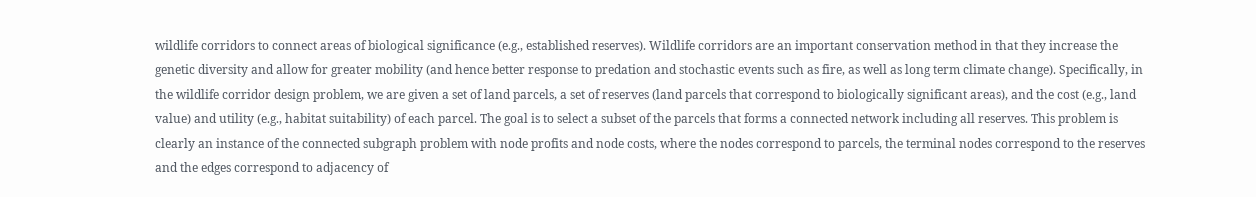wildlife corridors to connect areas of biological significance (e.g., established reserves). Wildlife corridors are an important conservation method in that they increase the genetic diversity and allow for greater mobility (and hence better response to predation and stochastic events such as fire, as well as long term climate change). Specifically, in the wildlife corridor design problem, we are given a set of land parcels, a set of reserves (land parcels that correspond to biologically significant areas), and the cost (e.g., land value) and utility (e.g., habitat suitability) of each parcel. The goal is to select a subset of the parcels that forms a connected network including all reserves. This problem is clearly an instance of the connected subgraph problem with node profits and node costs, where the nodes correspond to parcels, the terminal nodes correspond to the reserves and the edges correspond to adjacency of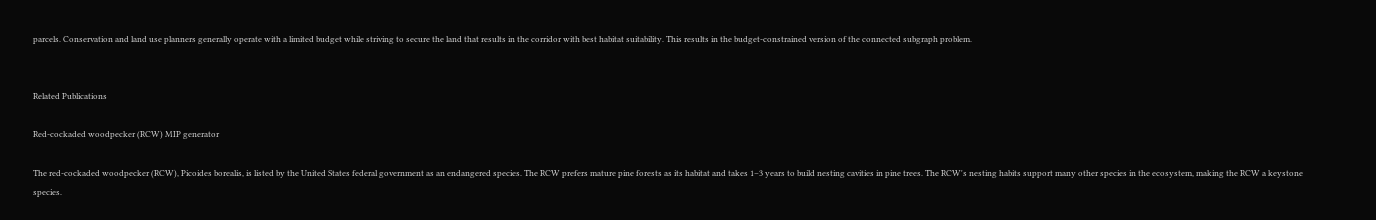parcels. Conservation and land use planners generally operate with a limited budget while striving to secure the land that results in the corridor with best habitat suitability. This results in the budget-constrained version of the connected subgraph problem.


Related Publications

Red-cockaded woodpecker (RCW) MIP generator

The red-cockaded woodpecker (RCW), Picoides borealis, is listed by the United States federal government as an endangered species. The RCW prefers mature pine forests as its habitat and takes 1–3 years to build nesting cavities in pine trees. The RCW's nesting habits support many other species in the ecosystem, making the RCW a keystone species.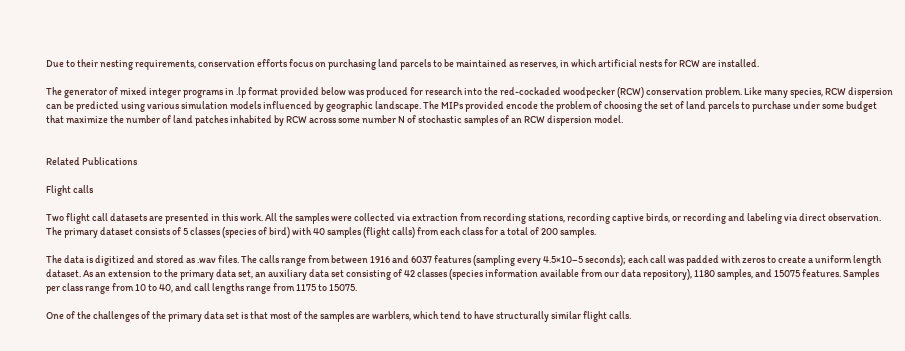Due to their nesting requirements, conservation efforts focus on purchasing land parcels to be maintained as reserves, in which artificial nests for RCW are installed.

The generator of mixed integer programs in .lp format provided below was produced for research into the red-cockaded woodpecker (RCW) conservation problem. Like many species, RCW dispersion can be predicted using various simulation models influenced by geographic landscape. The MIPs provided encode the problem of choosing the set of land parcels to purchase under some budget that maximize the number of land patches inhabited by RCW across some number N of stochastic samples of an RCW dispersion model.


Related Publications

Flight calls

Two flight call datasets are presented in this work. All the samples were collected via extraction from recording stations, recording captive birds, or recording and labeling via direct observation. The primary dataset consists of 5 classes (species of bird) with 40 samples (flight calls) from each class for a total of 200 samples.

The data is digitized and stored as .wav files. The calls range from between 1916 and 6037 features (sampling every 4.5×10–5 seconds); each call was padded with zeros to create a uniform length dataset. As an extension to the primary data set, an auxiliary data set consisting of 42 classes (species information available from our data repository), 1180 samples, and 15075 features. Samples per class range from 10 to 40, and call lengths range from 1175 to 15075.

One of the challenges of the primary data set is that most of the samples are warblers, which tend to have structurally similar flight calls.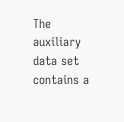The auxiliary data set contains a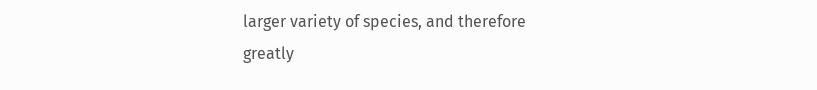larger variety of species, and therefore greatly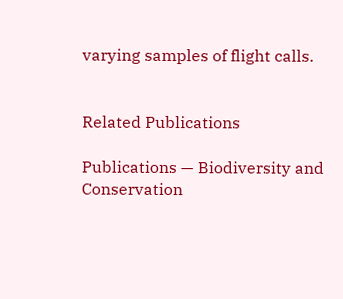varying samples of flight calls.


Related Publications

Publications — Biodiversity and Conservation